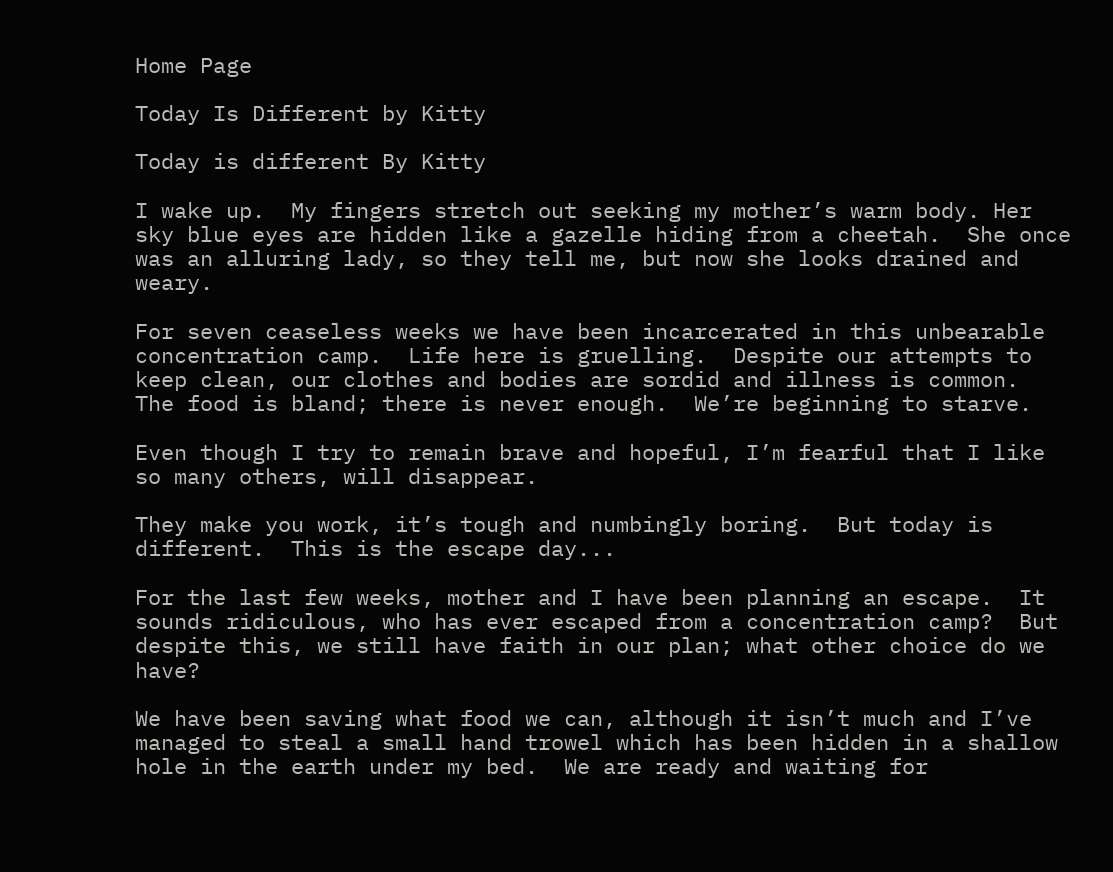Home Page

Today Is Different by Kitty

Today is different By Kitty

I wake up.  My fingers stretch out seeking my mother’s warm body. Her sky blue eyes are hidden like a gazelle hiding from a cheetah.  She once was an alluring lady, so they tell me, but now she looks drained and weary.

For seven ceaseless weeks we have been incarcerated in this unbearable concentration camp.  Life here is gruelling.  Despite our attempts to keep clean, our clothes and bodies are sordid and illness is common.  The food is bland; there is never enough.  We’re beginning to starve.

Even though I try to remain brave and hopeful, I’m fearful that I like so many others, will disappear.

They make you work, it’s tough and numbingly boring.  But today is different.  This is the escape day...

For the last few weeks, mother and I have been planning an escape.  It sounds ridiculous, who has ever escaped from a concentration camp?  But despite this, we still have faith in our plan; what other choice do we have?

We have been saving what food we can, although it isn’t much and I’ve managed to steal a small hand trowel which has been hidden in a shallow hole in the earth under my bed.  We are ready and waiting for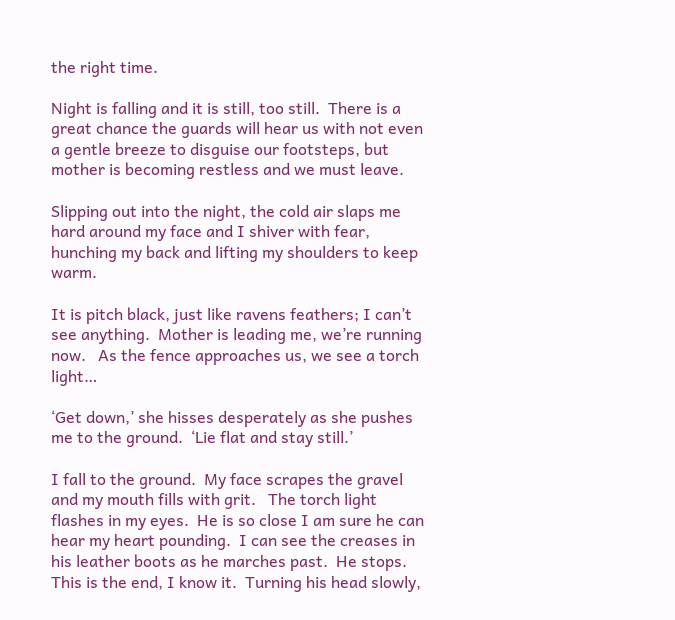the right time.

Night is falling and it is still, too still.  There is a great chance the guards will hear us with not even a gentle breeze to disguise our footsteps, but mother is becoming restless and we must leave.

Slipping out into the night, the cold air slaps me hard around my face and I shiver with fear, hunching my back and lifting my shoulders to keep warm.

It is pitch black, just like ravens feathers; I can’t see anything.  Mother is leading me, we’re running now.   As the fence approaches us, we see a torch light…

‘Get down,’ she hisses desperately as she pushes me to the ground.  ‘Lie flat and stay still.’

I fall to the ground.  My face scrapes the gravel and my mouth fills with grit.   The torch light flashes in my eyes.  He is so close I am sure he can hear my heart pounding.  I can see the creases in his leather boots as he marches past.  He stops.  This is the end, I know it.  Turning his head slowly,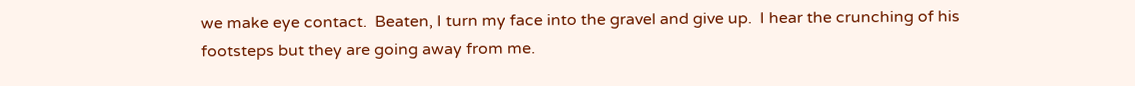we make eye contact.  Beaten, I turn my face into the gravel and give up.  I hear the crunching of his footsteps but they are going away from me.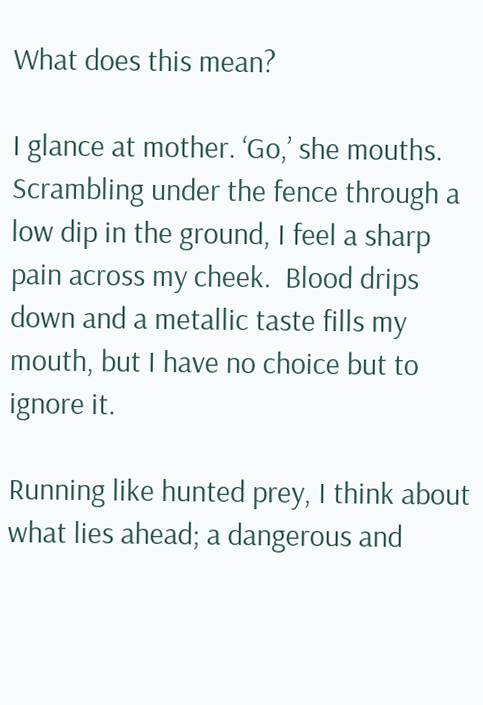What does this mean?

I glance at mother. ‘Go,’ she mouths.  Scrambling under the fence through a low dip in the ground, I feel a sharp pain across my cheek.  Blood drips down and a metallic taste fills my mouth, but I have no choice but to ignore it.

Running like hunted prey, I think about what lies ahead; a dangerous and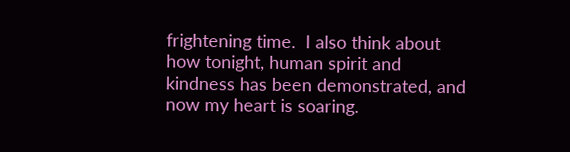frightening time.  I also think about how tonight, human spirit and kindness has been demonstrated, and now my heart is soaring.